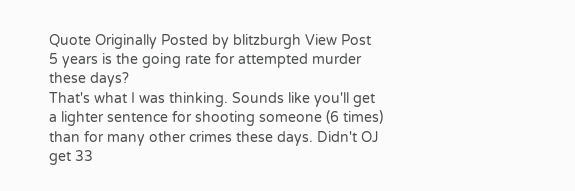Quote Originally Posted by blitzburgh View Post
5 years is the going rate for attempted murder these days?
That's what I was thinking. Sounds like you'll get a lighter sentence for shooting someone (6 times) than for many other crimes these days. Didn't OJ get 33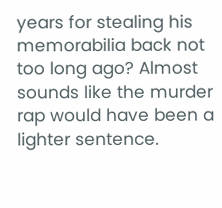years for stealing his memorabilia back not too long ago? Almost sounds like the murder rap would have been a lighter sentence.